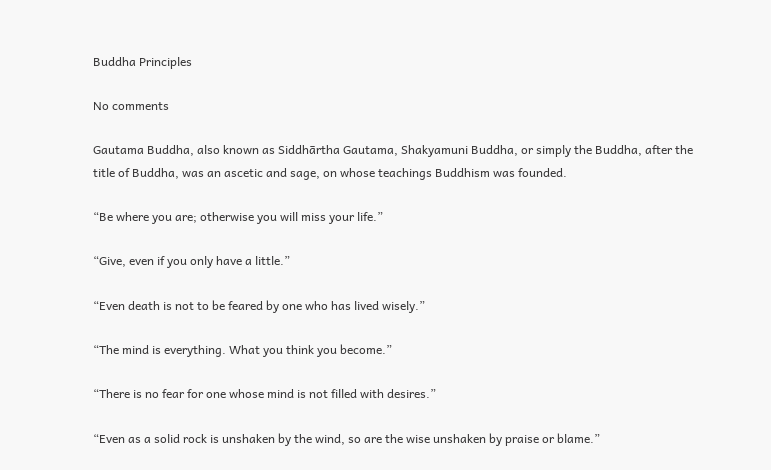Buddha Principles

No comments

Gautama Buddha, also known as Siddhārtha Gautama, Shakyamuni Buddha, or simply the Buddha, after the title of Buddha, was an ascetic and sage, on whose teachings Buddhism was founded.

“Be where you are; otherwise you will miss your life.”

“Give, even if you only have a little.”

“Even death is not to be feared by one who has lived wisely.”

“The mind is everything. What you think you become.”

“There is no fear for one whose mind is not filled with desires.”

“Even as a solid rock is unshaken by the wind, so are the wise unshaken by praise or blame.”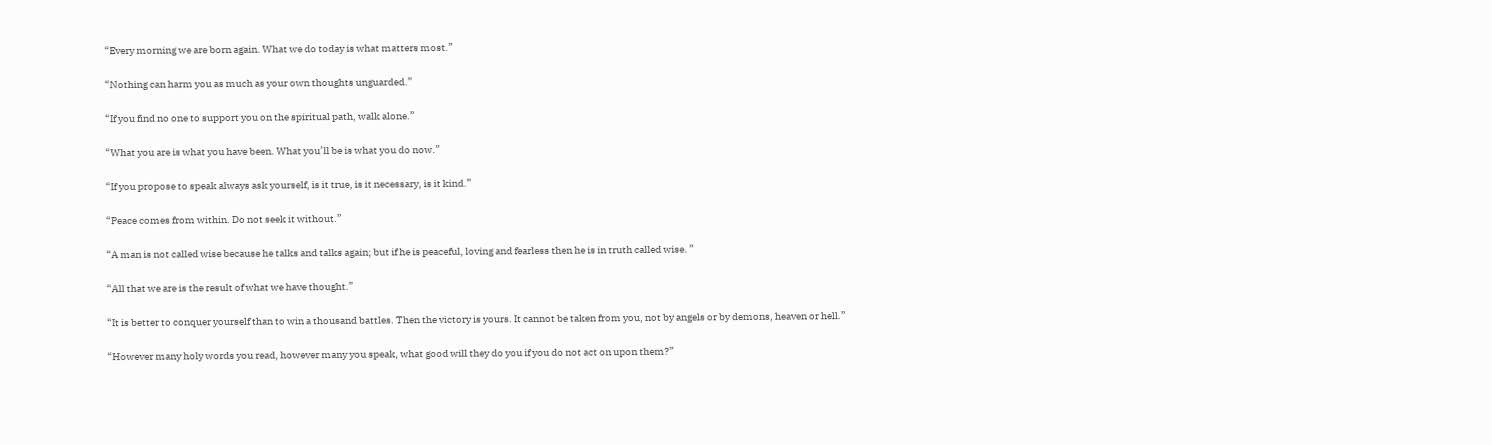“Every morning we are born again. What we do today is what matters most.”

“Nothing can harm you as much as your own thoughts unguarded.”

“If you find no one to support you on the spiritual path, walk alone.”

“What you are is what you have been. What you’ll be is what you do now.”

“If you propose to speak always ask yourself, is it true, is it necessary, is it kind.”

“Peace comes from within. Do not seek it without.”

“A man is not called wise because he talks and talks again; but if he is peaceful, loving and fearless then he is in truth called wise. ”

“All that we are is the result of what we have thought.”

“It is better to conquer yourself than to win a thousand battles. Then the victory is yours. It cannot be taken from you, not by angels or by demons, heaven or hell.”

“However many holy words you read, however many you speak, what good will they do you if you do not act on upon them?”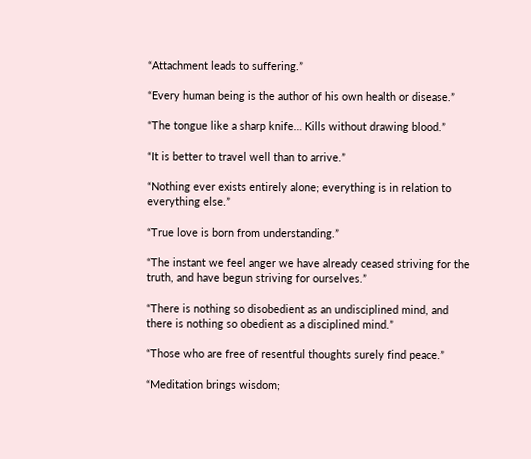“Attachment leads to suffering.”

“Every human being is the author of his own health or disease.”

“The tongue like a sharp knife… Kills without drawing blood.”

“It is better to travel well than to arrive.”

“Nothing ever exists entirely alone; everything is in relation to everything else.”

“True love is born from understanding.”

“The instant we feel anger we have already ceased striving for the truth, and have begun striving for ourselves.”

“There is nothing so disobedient as an undisciplined mind, and there is nothing so obedient as a disciplined mind.”

“Those who are free of resentful thoughts surely find peace.”

“Meditation brings wisdom;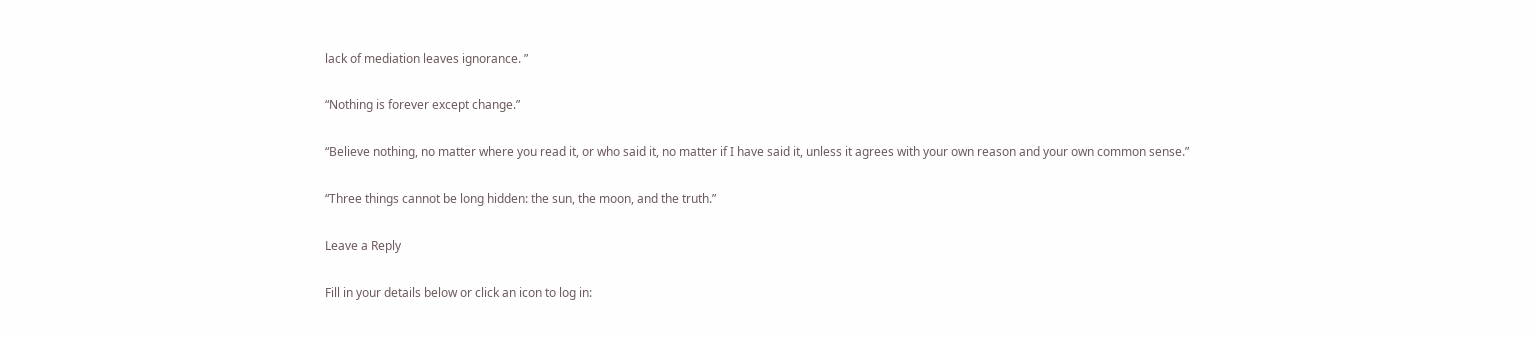lack of mediation leaves ignorance. ”

“Nothing is forever except change.”

“Believe nothing, no matter where you read it, or who said it, no matter if I have said it, unless it agrees with your own reason and your own common sense.”

“Three things cannot be long hidden: the sun, the moon, and the truth.”

Leave a Reply

Fill in your details below or click an icon to log in: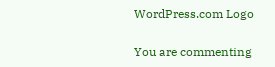WordPress.com Logo

You are commenting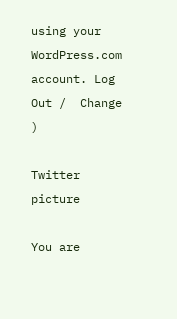using your WordPress.com account. Log Out /  Change )

Twitter picture

You are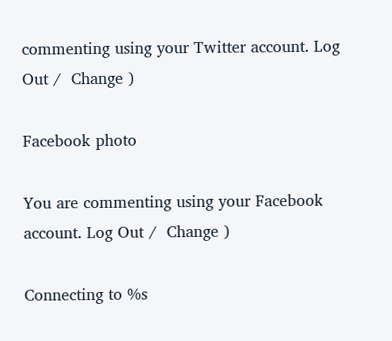commenting using your Twitter account. Log Out /  Change )

Facebook photo

You are commenting using your Facebook account. Log Out /  Change )

Connecting to %s